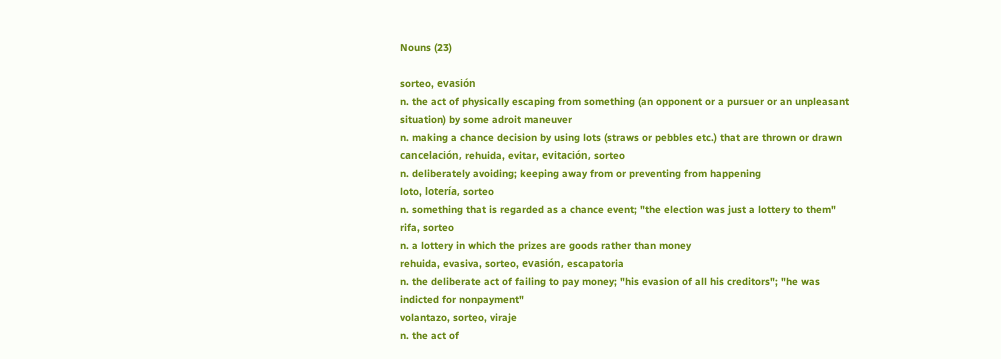Nouns (23)

sorteo, evasión
n. the act of physically escaping from something (an opponent or a pursuer or an unpleasant situation) by some adroit maneuver
n. making a chance decision by using lots (straws or pebbles etc.) that are thrown or drawn
cancelación, rehuida, evitar, evitación, sorteo
n. deliberately avoiding; keeping away from or preventing from happening
loto, lotería, sorteo
n. something that is regarded as a chance event; "the election was just a lottery to them"
rifa, sorteo
n. a lottery in which the prizes are goods rather than money
rehuida, evasiva, sorteo, evasión, escapatoria
n. the deliberate act of failing to pay money; "his evasion of all his creditors"; "he was indicted for nonpayment"
volantazo, sorteo, viraje
n. the act of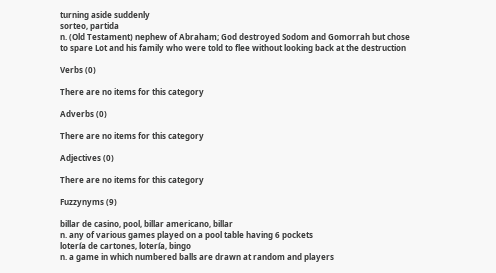turning aside suddenly
sorteo, partida
n. (Old Testament) nephew of Abraham; God destroyed Sodom and Gomorrah but chose to spare Lot and his family who were told to flee without looking back at the destruction

Verbs (0)

There are no items for this category

Adverbs (0)

There are no items for this category

Adjectives (0)

There are no items for this category

Fuzzynyms (9)

billar de casino, pool, billar americano, billar
n. any of various games played on a pool table having 6 pockets
lotería de cartones, lotería, bingo
n. a game in which numbered balls are drawn at random and players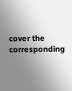cover the corresponding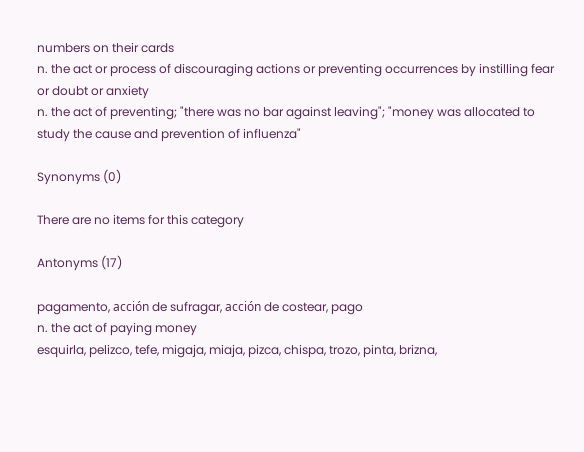numbers on their cards
n. the act or process of discouraging actions or preventing occurrences by instilling fear or doubt or anxiety
n. the act of preventing; "there was no bar against leaving"; "money was allocated to study the cause and prevention of influenza"

Synonyms (0)

There are no items for this category

Antonyms (17)

pagamento, acción de sufragar, acción de costear, pago
n. the act of paying money
esquirla, pelizco, tefe, migaja, miaja, pizca, chispa, trozo, pinta, brizna,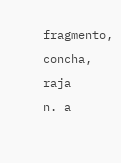fragmento, concha, raja
n. a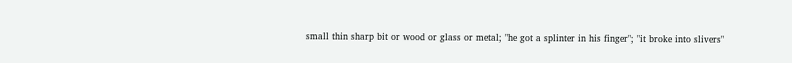small thin sharp bit or wood or glass or metal; "he got a splinter in his finger"; "it broke into slivers"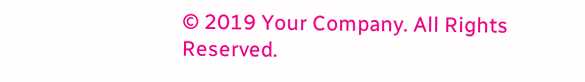© 2019 Your Company. All Rights Reserved.